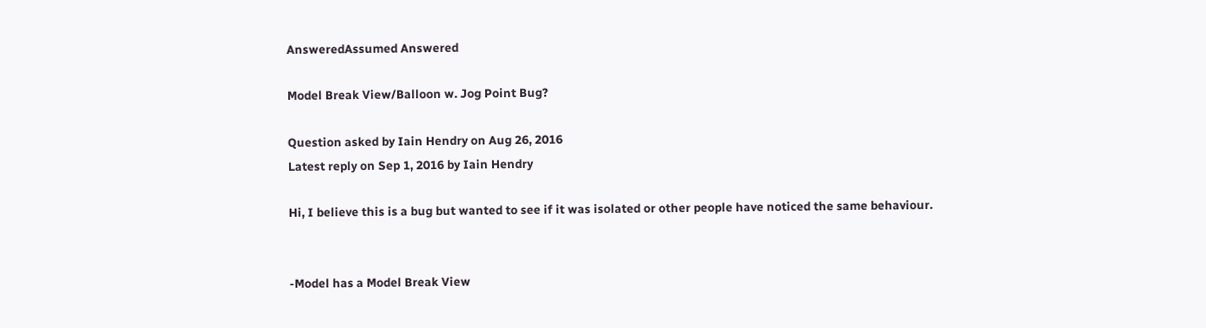AnsweredAssumed Answered

Model Break View/Balloon w. Jog Point Bug?

Question asked by Iain Hendry on Aug 26, 2016
Latest reply on Sep 1, 2016 by Iain Hendry

Hi, I believe this is a bug but wanted to see if it was isolated or other people have noticed the same behaviour.


-Model has a Model Break View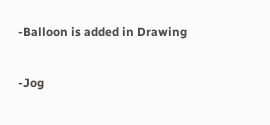-Balloon is added in Drawing

-Jog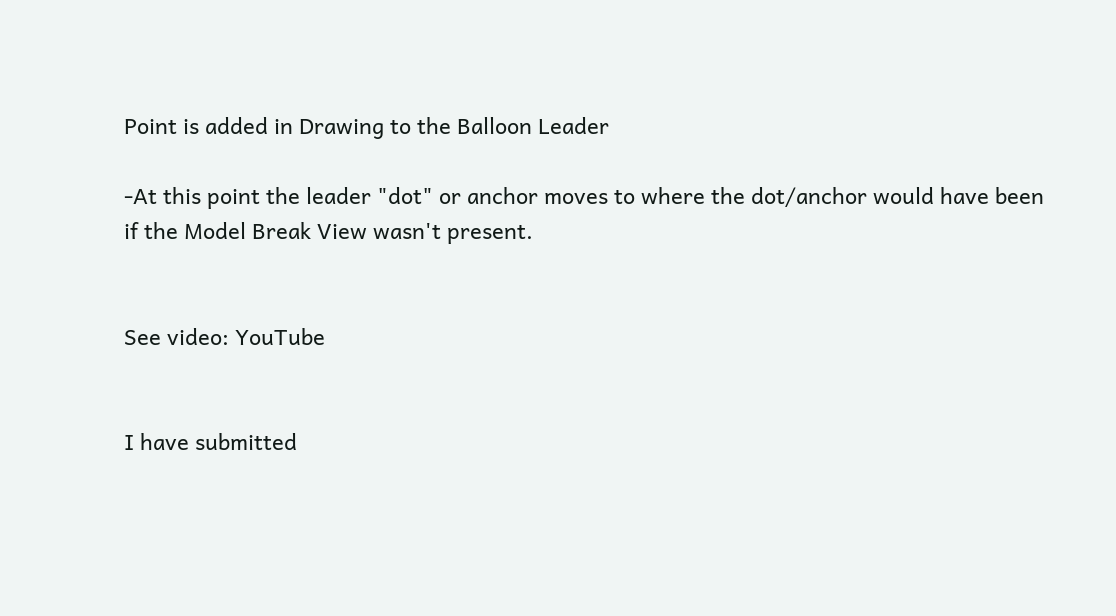Point is added in Drawing to the Balloon Leader

-At this point the leader "dot" or anchor moves to where the dot/anchor would have been if the Model Break View wasn't present.


See video: YouTube


I have submitted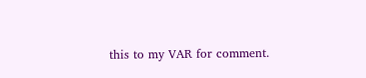this to my VAR for comment.